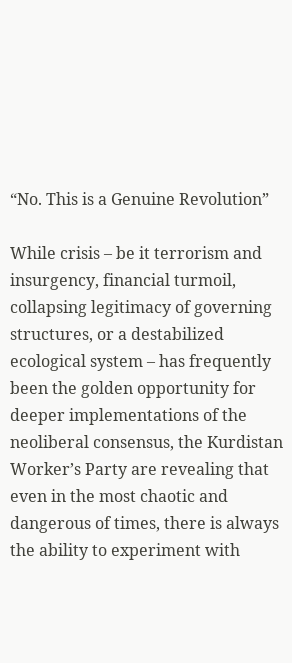“No. This is a Genuine Revolution”

While crisis – be it terrorism and insurgency, financial turmoil, collapsing legitimacy of governing structures, or a destabilized ecological system – has frequently been the golden opportunity for deeper implementations of the neoliberal consensus, the Kurdistan Worker’s Party are revealing that even in the most chaotic and dangerous of times, there is always the ability to experiment with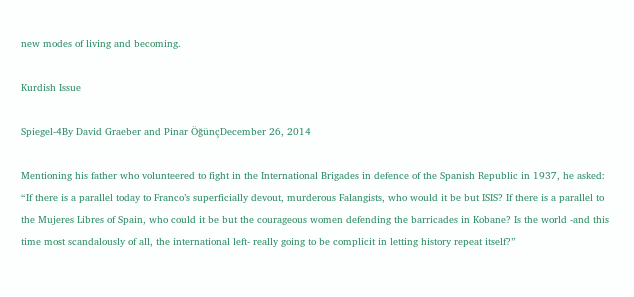new modes of living and becoming.

Kurdish Issue

Spiegel-4By David Graeber and Pinar ÖğünçDecember 26, 2014

Mentioning his father who volunteered to fight in the International Brigades in defence of the Spanish Republic in 1937, he asked: “If there is a parallel today to Franco’s superficially devout, murderous Falangists, who would it be but ISIS? If there is a parallel to the Mujeres Libres of Spain, who could it be but the courageous women defending the barricades in Kobane? Is the world -and this time most scandalously of all, the international left- really going to be complicit in letting history repeat itself?”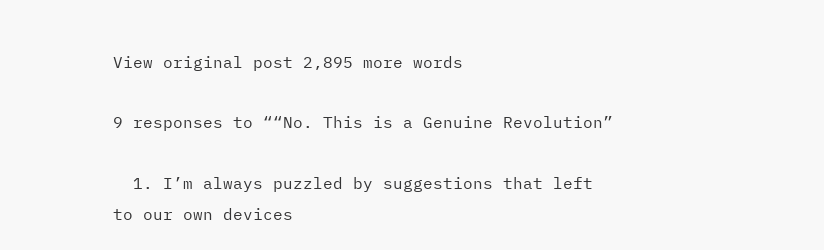View original post 2,895 more words

9 responses to ““No. This is a Genuine Revolution”

  1. I’m always puzzled by suggestions that left to our own devices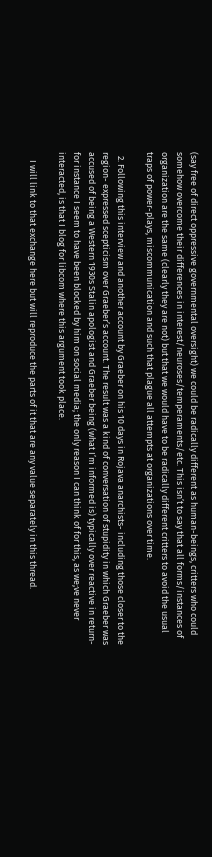(say free of direct oppressive governmental oversight) we could be radically different as human-beings, critters who could somehow overcome their differences in interest/neuroses/temperaments/etc. This isn’t to say that all forms/instances of organization are the same (clearly they are not) but that we would have to be radically different critters to avoid the usual traps of power-plays, miscommunication and such that plague all attempts at organizations over time.

  2. Following this interview and another account by Graeber on his 10 days in Rojava anarchists- including those closer to the region- expressed scepticism over Graeber’s account. The result was a kind of conversation of stupidity in which Graeber was accused of being a Western 1930s Stalin apologist and Graeber being (what I’m informed is) typically over reactive in return- for instance I seem to have been blocked by him on social media; the only reason I can think of for this, as we;ve never interacted, is that I blog for libcom where this argument took place.

    I will link to that exchange here but will reproduce the parts of it that are any value separately in this thread.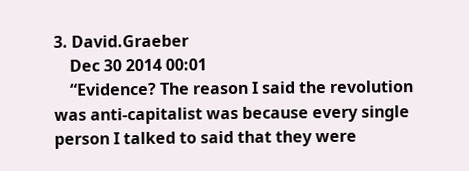3. David.Graeber
    Dec 30 2014 00:01
    “Evidence? The reason I said the revolution was anti-capitalist was because every single person I talked to said that they were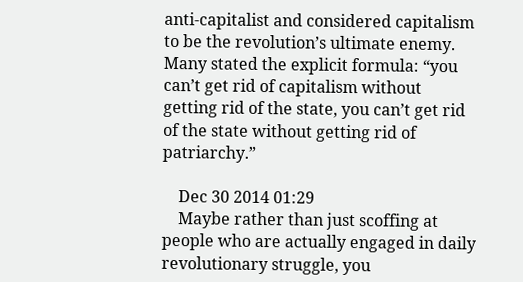anti-capitalist and considered capitalism to be the revolution’s ultimate enemy. Many stated the explicit formula: “you can’t get rid of capitalism without getting rid of the state, you can’t get rid of the state without getting rid of patriarchy.”

    Dec 30 2014 01:29
    Maybe rather than just scoffing at people who are actually engaged in daily revolutionary struggle, you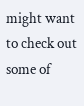might want to check out some of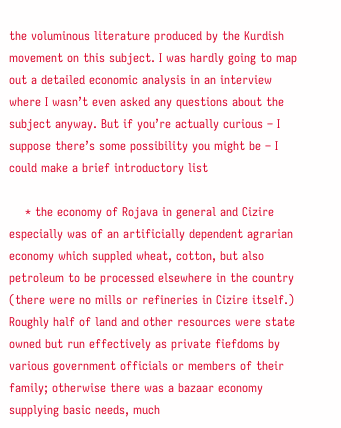the voluminous literature produced by the Kurdish movement on this subject. I was hardly going to map out a detailed economic analysis in an interview where I wasn’t even asked any questions about the subject anyway. But if you’re actually curious – I suppose there’s some possibility you might be – I could make a brief introductory list

    * the economy of Rojava in general and Cizire especially was of an artificially dependent agrarian economy which suppled wheat, cotton, but also petroleum to be processed elsewhere in the country (there were no mills or refineries in Cizire itself.) Roughly half of land and other resources were state owned but run effectively as private fiefdoms by various government officials or members of their family; otherwise there was a bazaar economy supplying basic needs, much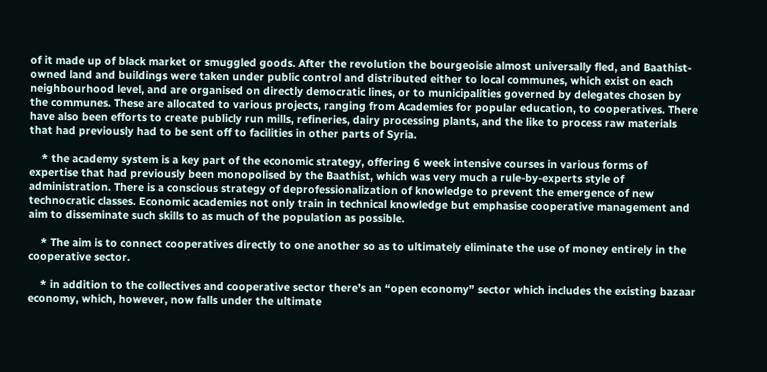of it made up of black market or smuggled goods. After the revolution the bourgeoisie almost universally fled, and Baathist-owned land and buildings were taken under public control and distributed either to local communes, which exist on each neighbourhood level, and are organised on directly democratic lines, or to municipalities governed by delegates chosen by the communes. These are allocated to various projects, ranging from Academies for popular education, to cooperatives. There have also been efforts to create publicly run mills, refineries, dairy processing plants, and the like to process raw materials that had previously had to be sent off to facilities in other parts of Syria.

    * the academy system is a key part of the economic strategy, offering 6 week intensive courses in various forms of expertise that had previously been monopolised by the Baathist, which was very much a rule-by-experts style of administration. There is a conscious strategy of deprofessionalization of knowledge to prevent the emergence of new technocratic classes. Economic academies not only train in technical knowledge but emphasise cooperative management and aim to disseminate such skills to as much of the population as possible.

    * The aim is to connect cooperatives directly to one another so as to ultimately eliminate the use of money entirely in the cooperative sector.

    * in addition to the collectives and cooperative sector there’s an “open economy” sector which includes the existing bazaar economy, which, however, now falls under the ultimate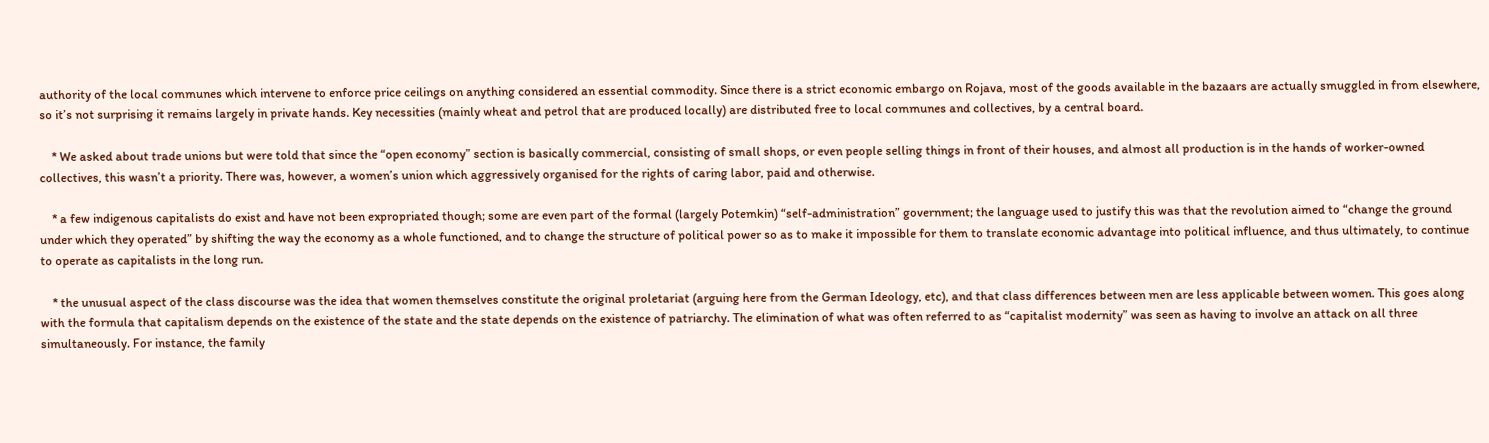authority of the local communes which intervene to enforce price ceilings on anything considered an essential commodity. Since there is a strict economic embargo on Rojava, most of the goods available in the bazaars are actually smuggled in from elsewhere, so it’s not surprising it remains largely in private hands. Key necessities (mainly wheat and petrol that are produced locally) are distributed free to local communes and collectives, by a central board.

    * We asked about trade unions but were told that since the “open economy” section is basically commercial, consisting of small shops, or even people selling things in front of their houses, and almost all production is in the hands of worker-owned collectives, this wasn’t a priority. There was, however, a women’s union which aggressively organised for the rights of caring labor, paid and otherwise.

    * a few indigenous capitalists do exist and have not been expropriated though; some are even part of the formal (largely Potemkin) “self-administration” government; the language used to justify this was that the revolution aimed to “change the ground under which they operated” by shifting the way the economy as a whole functioned, and to change the structure of political power so as to make it impossible for them to translate economic advantage into political influence, and thus ultimately, to continue to operate as capitalists in the long run.

    * the unusual aspect of the class discourse was the idea that women themselves constitute the original proletariat (arguing here from the German Ideology, etc), and that class differences between men are less applicable between women. This goes along with the formula that capitalism depends on the existence of the state and the state depends on the existence of patriarchy. The elimination of what was often referred to as “capitalist modernity” was seen as having to involve an attack on all three simultaneously. For instance, the family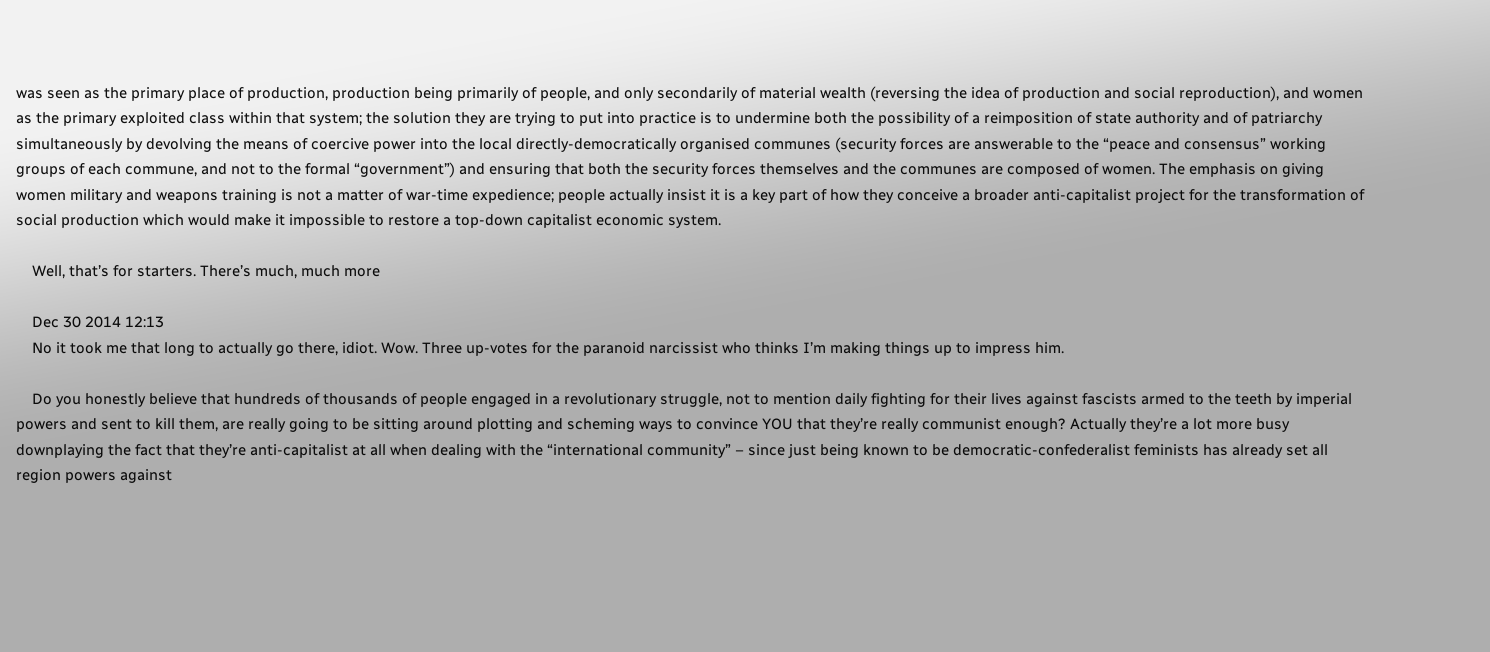was seen as the primary place of production, production being primarily of people, and only secondarily of material wealth (reversing the idea of production and social reproduction), and women as the primary exploited class within that system; the solution they are trying to put into practice is to undermine both the possibility of a reimposition of state authority and of patriarchy simultaneously by devolving the means of coercive power into the local directly-democratically organised communes (security forces are answerable to the “peace and consensus” working groups of each commune, and not to the formal “government”) and ensuring that both the security forces themselves and the communes are composed of women. The emphasis on giving women military and weapons training is not a matter of war-time expedience; people actually insist it is a key part of how they conceive a broader anti-capitalist project for the transformation of social production which would make it impossible to restore a top-down capitalist economic system.

    Well, that’s for starters. There’s much, much more

    Dec 30 2014 12:13
    No it took me that long to actually go there, idiot. Wow. Three up-votes for the paranoid narcissist who thinks I’m making things up to impress him.

    Do you honestly believe that hundreds of thousands of people engaged in a revolutionary struggle, not to mention daily fighting for their lives against fascists armed to the teeth by imperial powers and sent to kill them, are really going to be sitting around plotting and scheming ways to convince YOU that they’re really communist enough? Actually they’re a lot more busy downplaying the fact that they’re anti-capitalist at all when dealing with the “international community” – since just being known to be democratic-confederalist feminists has already set all region powers against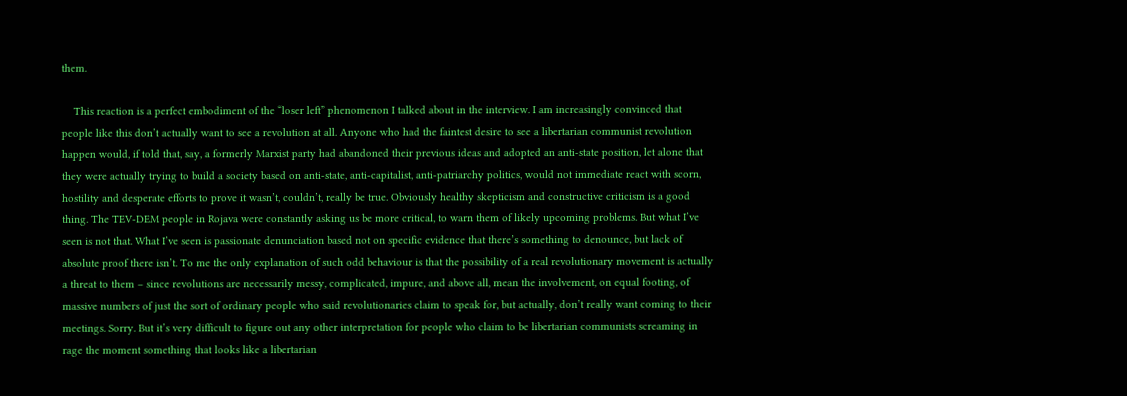them.

    This reaction is a perfect embodiment of the “loser left” phenomenon I talked about in the interview. I am increasingly convinced that people like this don’t actually want to see a revolution at all. Anyone who had the faintest desire to see a libertarian communist revolution happen would, if told that, say, a formerly Marxist party had abandoned their previous ideas and adopted an anti-state position, let alone that they were actually trying to build a society based on anti-state, anti-capitalist, anti-patriarchy politics, would not immediate react with scorn, hostility and desperate efforts to prove it wasn’t, couldn’t, really be true. Obviously healthy skepticism and constructive criticism is a good thing. The TEV-DEM people in Rojava were constantly asking us be more critical, to warn them of likely upcoming problems. But what I’ve seen is not that. What I’ve seen is passionate denunciation based not on specific evidence that there’s something to denounce, but lack of absolute proof there isn’t. To me the only explanation of such odd behaviour is that the possibility of a real revolutionary movement is actually a threat to them – since revolutions are necessarily messy, complicated, impure, and above all, mean the involvement, on equal footing, of massive numbers of just the sort of ordinary people who said revolutionaries claim to speak for, but actually, don’t really want coming to their meetings. Sorry. But it’s very difficult to figure out any other interpretation for people who claim to be libertarian communists screaming in rage the moment something that looks like a libertarian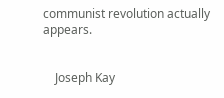communist revolution actually appears.


    Joseph Kay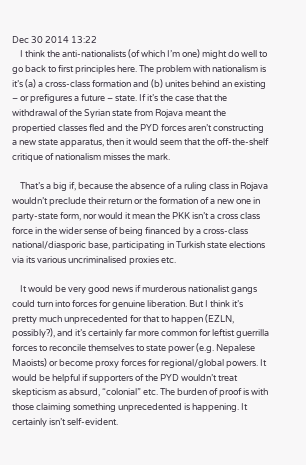Dec 30 2014 13:22
    I think the anti-nationalists (of which I’m one) might do well to go back to first principles here. The problem with nationalism is it’s (a) a cross-class formation and (b) unites behind an existing – or prefigures a future – state. If it’s the case that the withdrawal of the Syrian state from Rojava meant the propertied classes fled and the PYD forces aren’t constructing a new state apparatus, then it would seem that the off-the-shelf critique of nationalism misses the mark.

    That’s a big if, because the absence of a ruling class in Rojava wouldn’t preclude their return or the formation of a new one in party-state form, nor would it mean the PKK isn’t a cross class force in the wider sense of being financed by a cross-class national/diasporic base, participating in Turkish state elections via its various uncriminalised proxies etc.

    It would be very good news if murderous nationalist gangs could turn into forces for genuine liberation. But I think it’s pretty much unprecedented for that to happen (EZLN, possibly?), and it’s certainly far more common for leftist guerrilla forces to reconcile themselves to state power (e.g. Nepalese Maoists) or become proxy forces for regional/global powers. It would be helpful if supporters of the PYD wouldn’t treat skepticism as absurd, “colonial” etc. The burden of proof is with those claiming something unprecedented is happening. It certainly isn’t self-evident.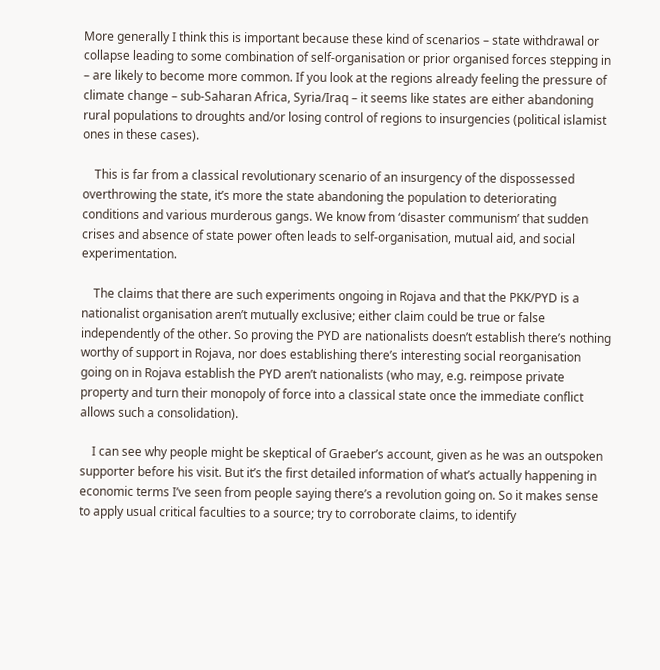More generally I think this is important because these kind of scenarios – state withdrawal or collapse leading to some combination of self-organisation or prior organised forces stepping in – are likely to become more common. If you look at the regions already feeling the pressure of climate change – sub-Saharan Africa, Syria/Iraq – it seems like states are either abandoning rural populations to droughts and/or losing control of regions to insurgencies (political islamist ones in these cases).

    This is far from a classical revolutionary scenario of an insurgency of the dispossessed overthrowing the state, it’s more the state abandoning the population to deteriorating conditions and various murderous gangs. We know from ‘disaster communism’ that sudden crises and absence of state power often leads to self-organisation, mutual aid, and social experimentation.

    The claims that there are such experiments ongoing in Rojava and that the PKK/PYD is a nationalist organisation aren’t mutually exclusive; either claim could be true or false independently of the other. So proving the PYD are nationalists doesn’t establish there’s nothing worthy of support in Rojava, nor does establishing there’s interesting social reorganisation going on in Rojava establish the PYD aren’t nationalists (who may, e.g. reimpose private property and turn their monopoly of force into a classical state once the immediate conflict allows such a consolidation).

    I can see why people might be skeptical of Graeber’s account, given as he was an outspoken supporter before his visit. But it’s the first detailed information of what’s actually happening in economic terms I’ve seen from people saying there’s a revolution going on. So it makes sense to apply usual critical faculties to a source; try to corroborate claims, to identify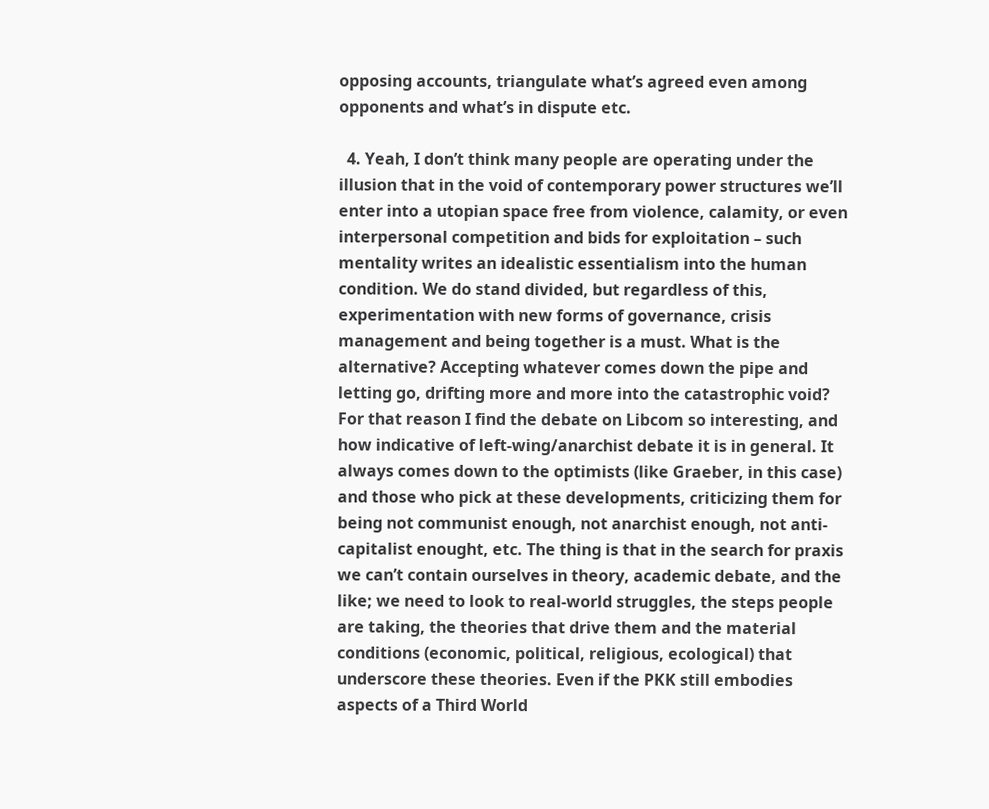opposing accounts, triangulate what’s agreed even among opponents and what’s in dispute etc.

  4. Yeah, I don’t think many people are operating under the illusion that in the void of contemporary power structures we’ll enter into a utopian space free from violence, calamity, or even interpersonal competition and bids for exploitation – such mentality writes an idealistic essentialism into the human condition. We do stand divided, but regardless of this, experimentation with new forms of governance, crisis management and being together is a must. What is the alternative? Accepting whatever comes down the pipe and letting go, drifting more and more into the catastrophic void? For that reason I find the debate on Libcom so interesting, and how indicative of left-wing/anarchist debate it is in general. It always comes down to the optimists (like Graeber, in this case) and those who pick at these developments, criticizing them for being not communist enough, not anarchist enough, not anti-capitalist enought, etc. The thing is that in the search for praxis we can’t contain ourselves in theory, academic debate, and the like; we need to look to real-world struggles, the steps people are taking, the theories that drive them and the material conditions (economic, political, religious, ecological) that underscore these theories. Even if the PKK still embodies aspects of a Third World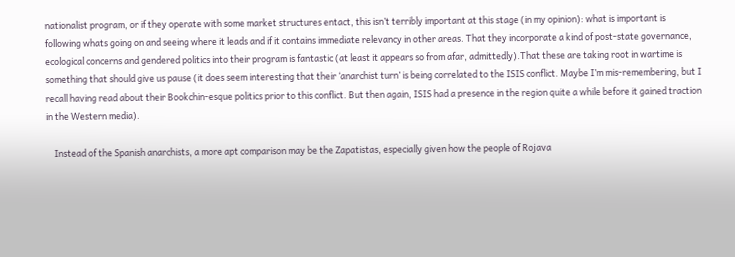nationalist program, or if they operate with some market structures entact, this isn’t terribly important at this stage (in my opinion): what is important is following whats going on and seeing where it leads and if it contains immediate relevancy in other areas. That they incorporate a kind of post-state governance, ecological concerns and gendered politics into their program is fantastic (at least it appears so from afar, admittedly).That these are taking root in wartime is something that should give us pause (it does seem interesting that their ‘anarchist turn’ is being correlated to the ISIS conflict. Maybe I’m mis-remembering, but I recall having read about their Bookchin-esque politics prior to this conflict. But then again, ISIS had a presence in the region quite a while before it gained traction in the Western media).

    Instead of the Spanish anarchists, a more apt comparison may be the Zapatistas, especially given how the people of Rojava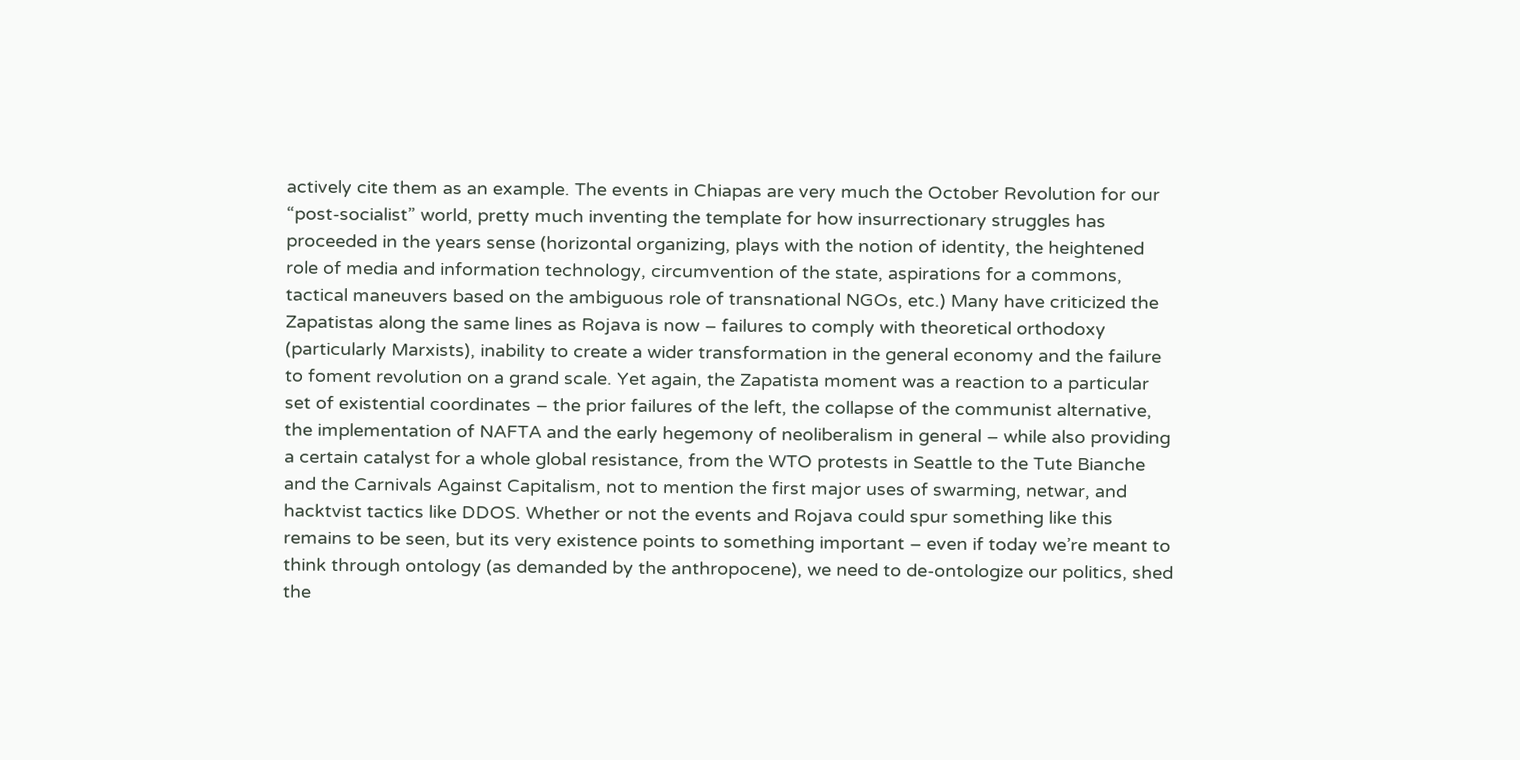actively cite them as an example. The events in Chiapas are very much the October Revolution for our “post-socialist” world, pretty much inventing the template for how insurrectionary struggles has proceeded in the years sense (horizontal organizing, plays with the notion of identity, the heightened role of media and information technology, circumvention of the state, aspirations for a commons, tactical maneuvers based on the ambiguous role of transnational NGOs, etc.) Many have criticized the Zapatistas along the same lines as Rojava is now – failures to comply with theoretical orthodoxy (particularly Marxists), inability to create a wider transformation in the general economy and the failure to foment revolution on a grand scale. Yet again, the Zapatista moment was a reaction to a particular set of existential coordinates – the prior failures of the left, the collapse of the communist alternative, the implementation of NAFTA and the early hegemony of neoliberalism in general – while also providing a certain catalyst for a whole global resistance, from the WTO protests in Seattle to the Tute Bianche and the Carnivals Against Capitalism, not to mention the first major uses of swarming, netwar, and hacktvist tactics like DDOS. Whether or not the events and Rojava could spur something like this remains to be seen, but its very existence points to something important – even if today we’re meant to think through ontology (as demanded by the anthropocene), we need to de-ontologize our politics, shed the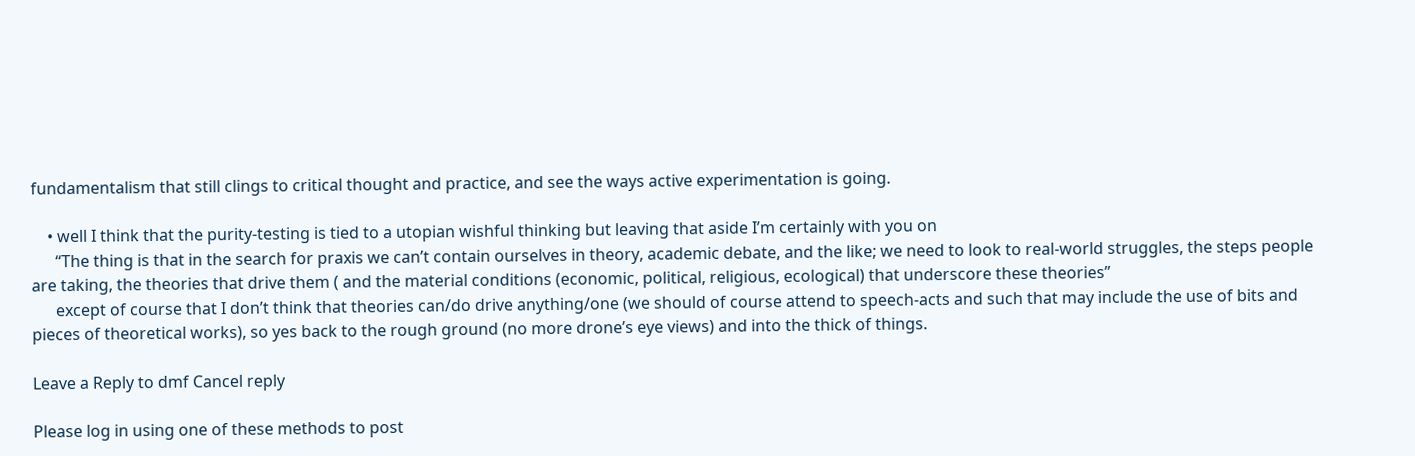fundamentalism that still clings to critical thought and practice, and see the ways active experimentation is going.

    • well I think that the purity-testing is tied to a utopian wishful thinking but leaving that aside I’m certainly with you on
      “The thing is that in the search for praxis we can’t contain ourselves in theory, academic debate, and the like; we need to look to real-world struggles, the steps people are taking, the theories that drive them ( and the material conditions (economic, political, religious, ecological) that underscore these theories”
      except of course that I don’t think that theories can/do drive anything/one (we should of course attend to speech-acts and such that may include the use of bits and pieces of theoretical works), so yes back to the rough ground (no more drone’s eye views) and into the thick of things.

Leave a Reply to dmf Cancel reply

Please log in using one of these methods to post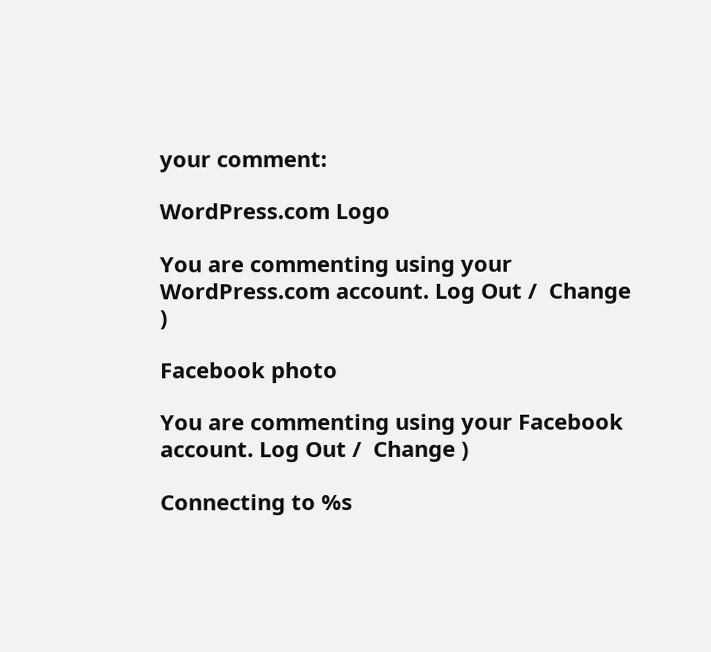your comment:

WordPress.com Logo

You are commenting using your WordPress.com account. Log Out /  Change )

Facebook photo

You are commenting using your Facebook account. Log Out /  Change )

Connecting to %s